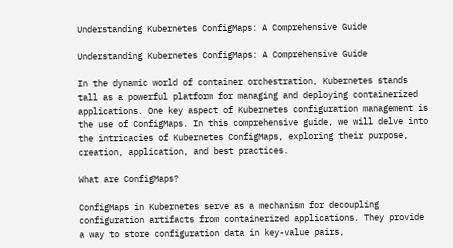Understanding Kubernetes ConfigMaps: A Comprehensive Guide

Understanding Kubernetes ConfigMaps: A Comprehensive Guide

In the dynamic world of container orchestration, Kubernetes stands tall as a powerful platform for managing and deploying containerized applications. One key aspect of Kubernetes configuration management is the use of ConfigMaps. In this comprehensive guide, we will delve into the intricacies of Kubernetes ConfigMaps, exploring their purpose, creation, application, and best practices.

What are ConfigMaps?

ConfigMaps in Kubernetes serve as a mechanism for decoupling configuration artifacts from containerized applications. They provide a way to store configuration data in key-value pairs,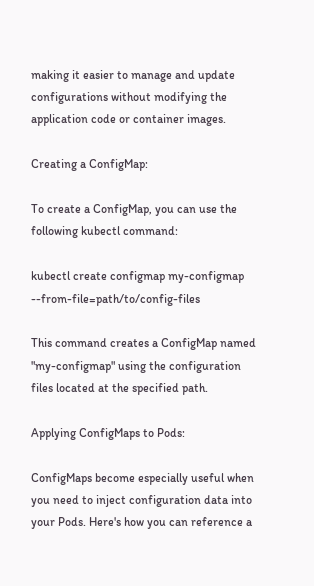making it easier to manage and update configurations without modifying the application code or container images.

Creating a ConfigMap:

To create a ConfigMap, you can use the following kubectl command:

kubectl create configmap my-configmap --from-file=path/to/config-files

This command creates a ConfigMap named "my-configmap" using the configuration files located at the specified path.

Applying ConfigMaps to Pods:

ConfigMaps become especially useful when you need to inject configuration data into your Pods. Here's how you can reference a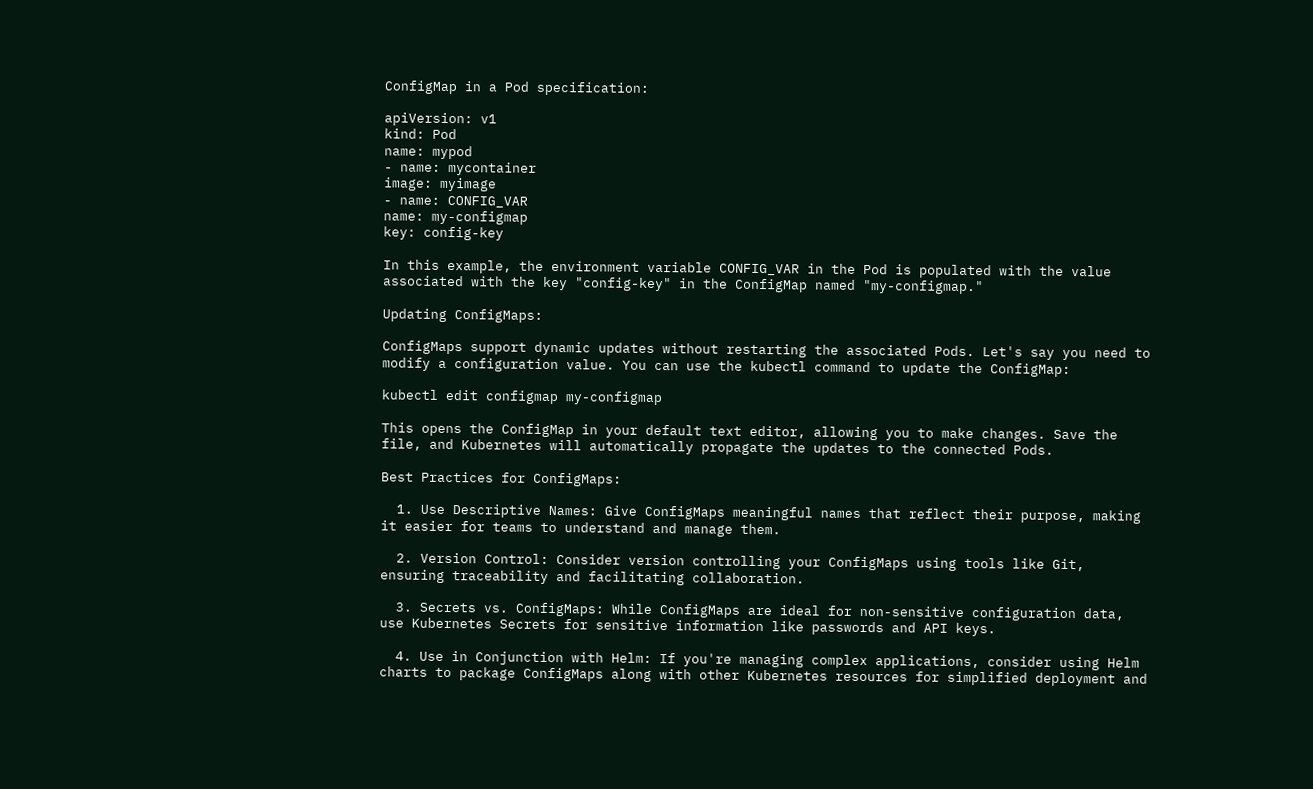ConfigMap in a Pod specification:

apiVersion: v1
kind: Pod
name: mypod
- name: mycontainer
image: myimage
- name: CONFIG_VAR
name: my-configmap
key: config-key

In this example, the environment variable CONFIG_VAR in the Pod is populated with the value associated with the key "config-key" in the ConfigMap named "my-configmap."

Updating ConfigMaps:

ConfigMaps support dynamic updates without restarting the associated Pods. Let's say you need to modify a configuration value. You can use the kubectl command to update the ConfigMap:

kubectl edit configmap my-configmap

This opens the ConfigMap in your default text editor, allowing you to make changes. Save the file, and Kubernetes will automatically propagate the updates to the connected Pods.

Best Practices for ConfigMaps:

  1. Use Descriptive Names: Give ConfigMaps meaningful names that reflect their purpose, making it easier for teams to understand and manage them.

  2. Version Control: Consider version controlling your ConfigMaps using tools like Git, ensuring traceability and facilitating collaboration.

  3. Secrets vs. ConfigMaps: While ConfigMaps are ideal for non-sensitive configuration data, use Kubernetes Secrets for sensitive information like passwords and API keys.

  4. Use in Conjunction with Helm: If you're managing complex applications, consider using Helm charts to package ConfigMaps along with other Kubernetes resources for simplified deployment and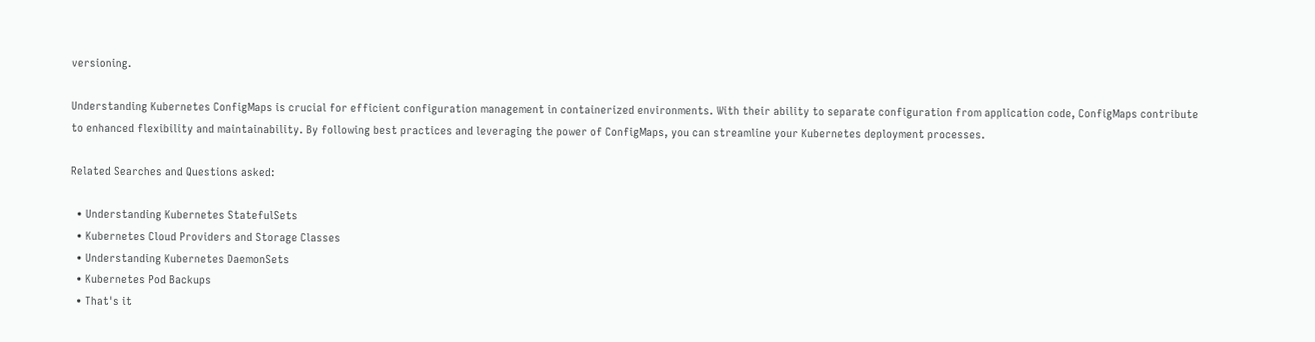versioning.

Understanding Kubernetes ConfigMaps is crucial for efficient configuration management in containerized environments. With their ability to separate configuration from application code, ConfigMaps contribute to enhanced flexibility and maintainability. By following best practices and leveraging the power of ConfigMaps, you can streamline your Kubernetes deployment processes.

Related Searches and Questions asked:

  • Understanding Kubernetes StatefulSets
  • Kubernetes Cloud Providers and Storage Classes
  • Understanding Kubernetes DaemonSets
  • Kubernetes Pod Backups
  • That's it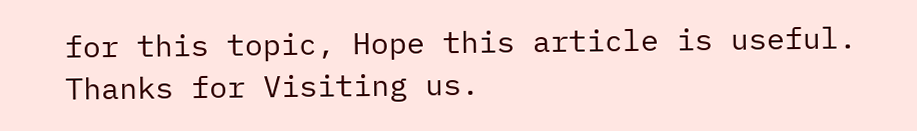for this topic, Hope this article is useful. Thanks for Visiting us.